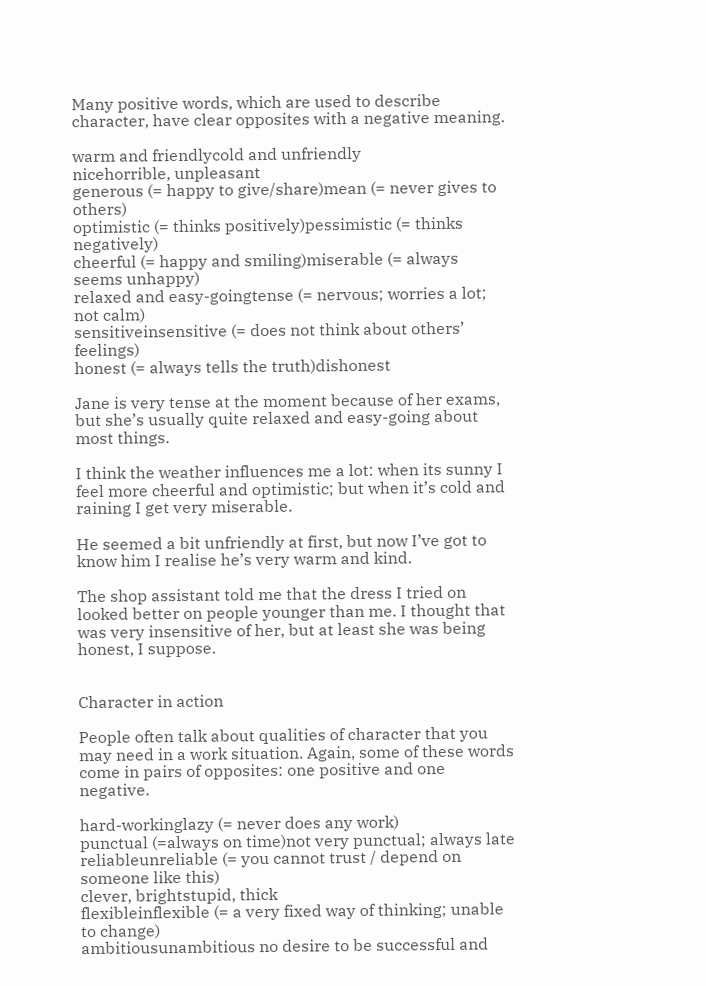Many positive words, which are used to describe character, have clear opposites with a negative meaning.

warm and friendlycold and unfriendly
nicehorrible, unpleasant
generous (= happy to give/share)mean (= never gives to others)
optimistic (= thinks positively)pessimistic (= thinks negatively)
cheerful (= happy and smiling)miserable (= always seems unhappy)
relaxed and easy-goingtense (= nervous; worries a lot; not calm)
sensitiveinsensitive (= does not think about others’ feelings)
honest (= always tells the truth)dishonest

Jane is very tense at the moment because of her exams, but she’s usually quite relaxed and easy-going about most things.

I think the weather influences me a lot: when its sunny I feel more cheerful and optimistic; but when it’s cold and raining I get very miserable.

He seemed a bit unfriendly at first, but now I’ve got to know him I realise he’s very warm and kind.

The shop assistant told me that the dress I tried on looked better on people younger than me. I thought that was very insensitive of her, but at least she was being honest, I suppose.


Character in action

People often talk about qualities of character that you may need in a work situation. Again, some of these words come in pairs of opposites: one positive and one negative.

hard-workinglazy (= never does any work)
punctual (=always on time)not very punctual; always late
reliableunreliable (= you cannot trust / depend on someone like this)
clever, brightstupid, thick
flexibleinflexible (= a very fixed way of thinking; unable to change)
ambitiousunambitious no desire to be successful and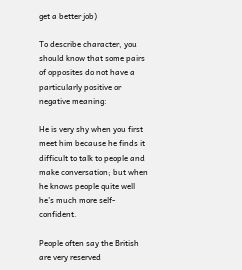get a better job)

To describe character, you should know that some pairs of opposites do not have a particularly positive or negative meaning:

He is very shy when you first meet him because he finds it difficult to talk to people and make conversation; but when he knows people quite well he’s much more self-confident.

People often say the British are very reserved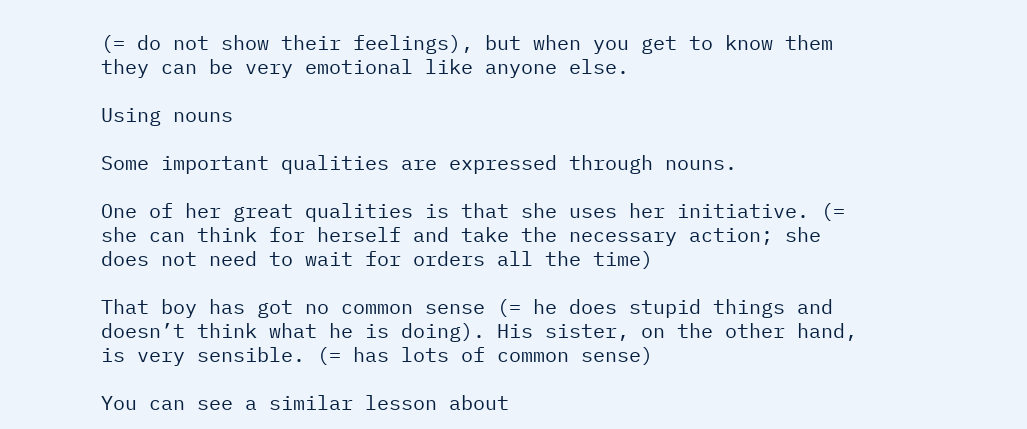(= do not show their feelings), but when you get to know them they can be very emotional like anyone else.

Using nouns

Some important qualities are expressed through nouns.

One of her great qualities is that she uses her initiative. (= she can think for herself and take the necessary action; she does not need to wait for orders all the time)

That boy has got no common sense (= he does stupid things and doesn’t think what he is doing). His sister, on the other hand, is very sensible. (= has lots of common sense)

You can see a similar lesson about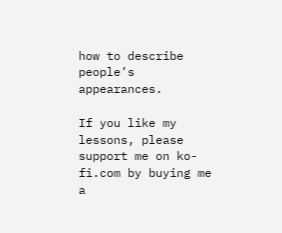how to describe people’s appearances.

If you like my lessons, please support me on ko-fi.com by buying me a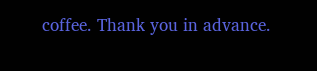coffee. Thank you in advance.